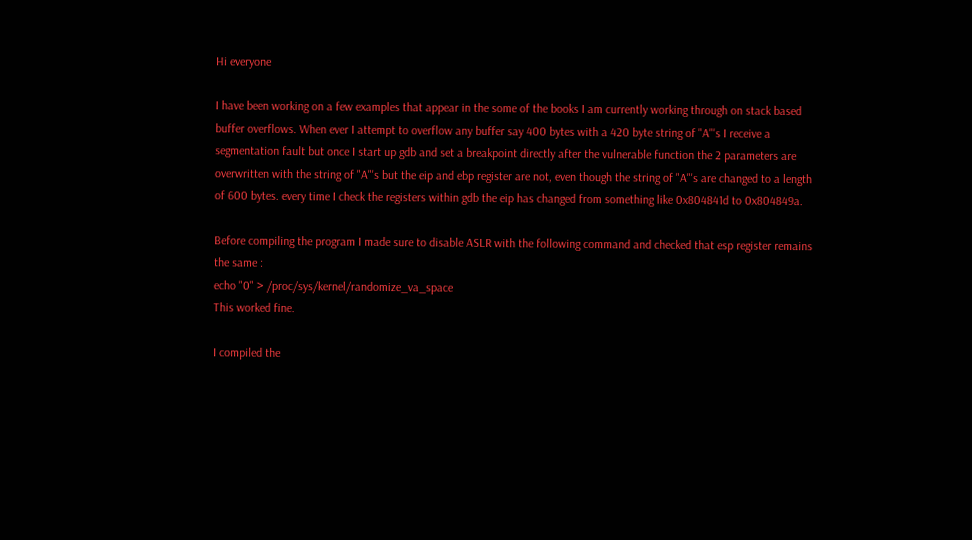Hi everyone

I have been working on a few examples that appear in the some of the books I am currently working through on stack based buffer overflows. When ever I attempt to overflow any buffer say 400 bytes with a 420 byte string of "A"'s I receive a segmentation fault but once I start up gdb and set a breakpoint directly after the vulnerable function the 2 parameters are overwritten with the string of "A"'s but the eip and ebp register are not, even though the string of "A"'s are changed to a length of 600 bytes. every time I check the registers within gdb the eip has changed from something like 0x804841d to 0x804849a.

Before compiling the program I made sure to disable ASLR with the following command and checked that esp register remains the same :
echo "0" > /proc/sys/kernel/randomize_va_space
This worked fine.

I compiled the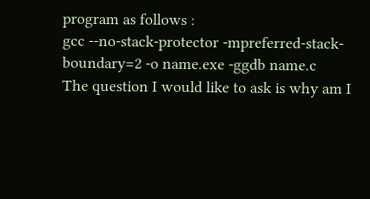program as follows :
gcc --no-stack-protector -mpreferred-stack-boundary=2 -o name.exe -ggdb name.c
The question I would like to ask is why am I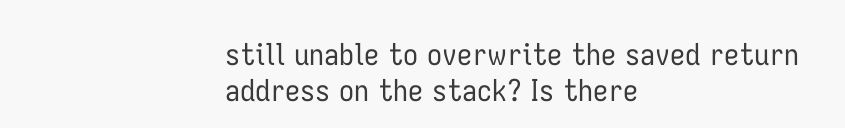still unable to overwrite the saved return address on the stack? Is there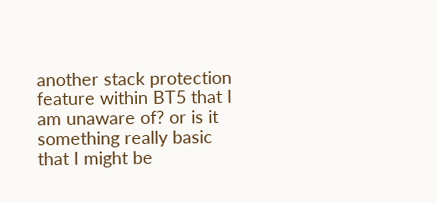another stack protection feature within BT5 that I am unaware of? or is it something really basic that I might be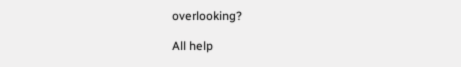overlooking?

All help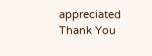appreciated
Thank You